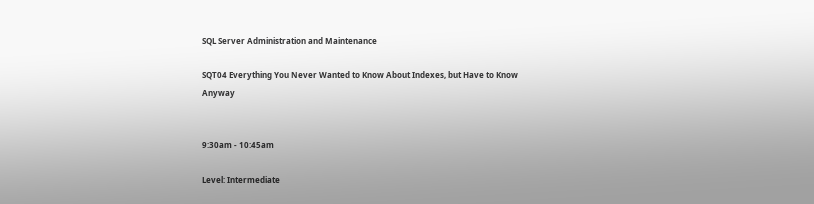SQL Server Administration and Maintenance

SQT04 Everything You Never Wanted to Know About Indexes, but Have to Know Anyway


9:30am - 10:45am

Level: Intermediate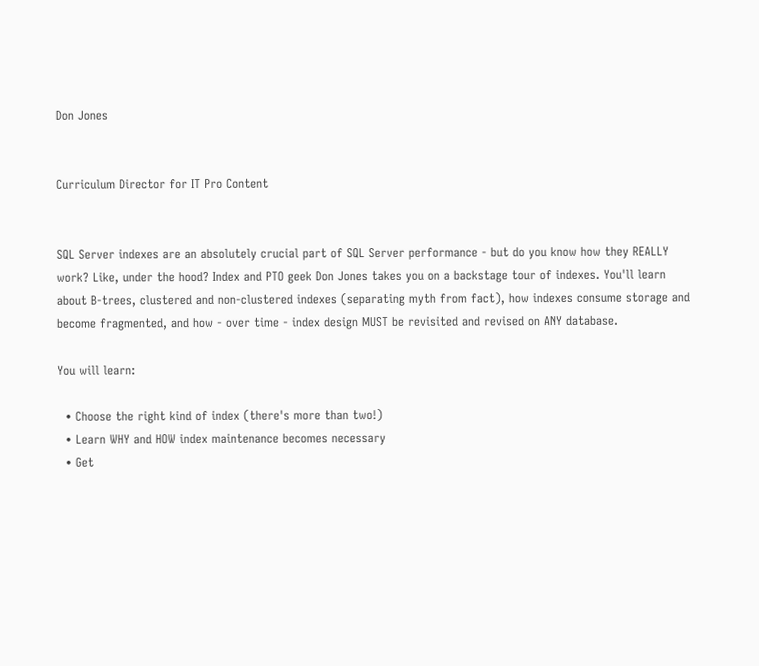Don Jones


Curriculum Director for IT Pro Content


SQL Server indexes are an absolutely crucial part of SQL Server performance - but do you know how they REALLY work? Like, under the hood? Index and PTO geek Don Jones takes you on a backstage tour of indexes. You'll learn about B-trees, clustered and non-clustered indexes (separating myth from fact), how indexes consume storage and become fragmented, and how - over time - index design MUST be revisited and revised on ANY database.

You will learn:

  • Choose the right kind of index (there's more than two!)
  • Learn WHY and HOW index maintenance becomes necessary
  • Get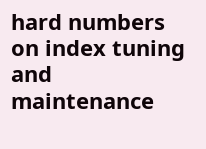hard numbers on index tuning and maintenance